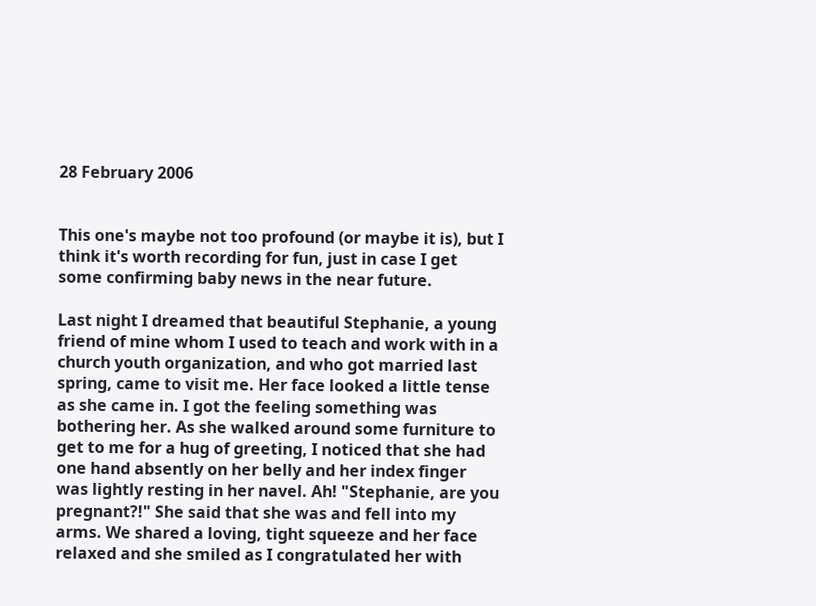28 February 2006


This one's maybe not too profound (or maybe it is), but I think it's worth recording for fun, just in case I get some confirming baby news in the near future.

Last night I dreamed that beautiful Stephanie, a young friend of mine whom I used to teach and work with in a church youth organization, and who got married last spring, came to visit me. Her face looked a little tense as she came in. I got the feeling something was bothering her. As she walked around some furniture to get to me for a hug of greeting, I noticed that she had one hand absently on her belly and her index finger was lightly resting in her navel. Ah! "Stephanie, are you pregnant?!" She said that she was and fell into my arms. We shared a loving, tight squeeze and her face relaxed and she smiled as I congratulated her with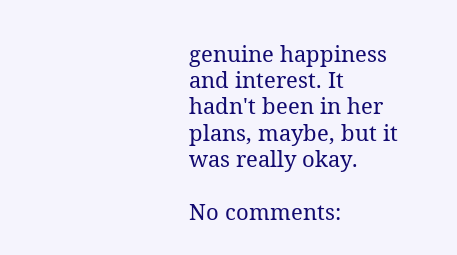genuine happiness and interest. It hadn't been in her plans, maybe, but it was really okay.

No comments: